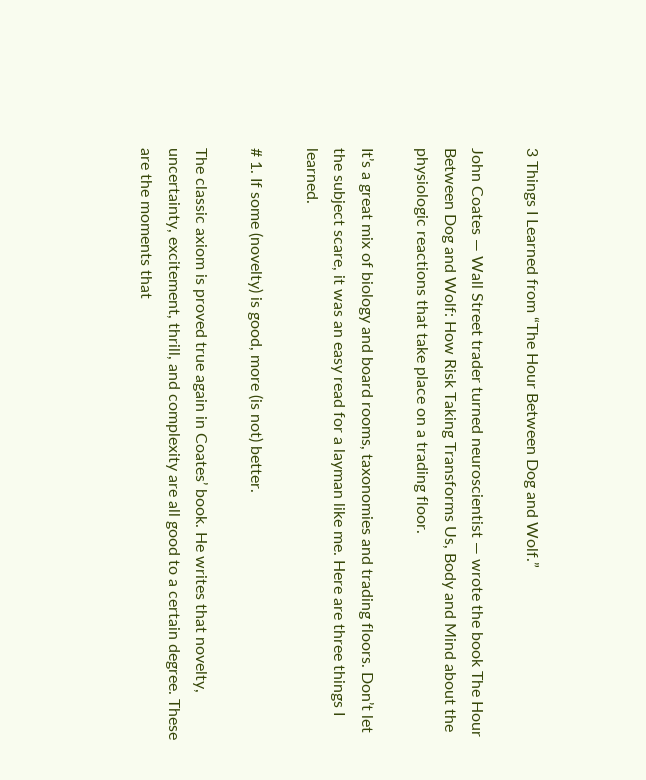3 Things I Learned from “The Hour Between Dog and Wolf.”

John Coates — Wall Street trader turned neuroscientist — wrote the book The Hour Between Dog and Wolf: How Risk Taking Transforms Us, Body and Mind about the physiologic reactions that take place on a trading floor.

It’s a great mix of biology and board rooms, taxonomies and trading floors. Don’t let the subject scare, it was an easy read for a layman like me. Here are three things I learned.

# 1. If some (novelty) is good, more (is not) better.

The classic axiom is proved true again in Coates’ book. He writes that novelty, uncertainty, excitement, thrill, and complexity are all good to a certain degree. These are the moments that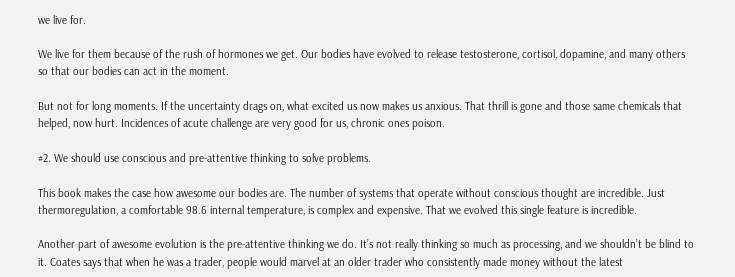we live for.

We live for them because of the rush of hormones we get. Our bodies have evolved to release testosterone, cortisol, dopamine, and many others so that our bodies can act in the moment.

But not for long moments. If the uncertainty drags on, what excited us now makes us anxious. That thrill is gone and those same chemicals that helped, now hurt. Incidences of acute challenge are very good for us, chronic ones poison.

#2. We should use conscious and pre-attentive thinking to solve problems.

This book makes the case how awesome our bodies are. The number of systems that operate without conscious thought are incredible. Just thermoregulation, a comfortable 98.6 internal temperature, is complex and expensive. That we evolved this single feature is incredible.

Another part of awesome evolution is the pre-attentive thinking we do. It’s not really thinking so much as processing, and we shouldn’t be blind to it. Coates says that when he was a trader, people would marvel at an older trader who consistently made money without the latest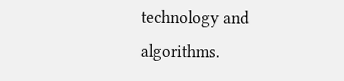technology and algorithms.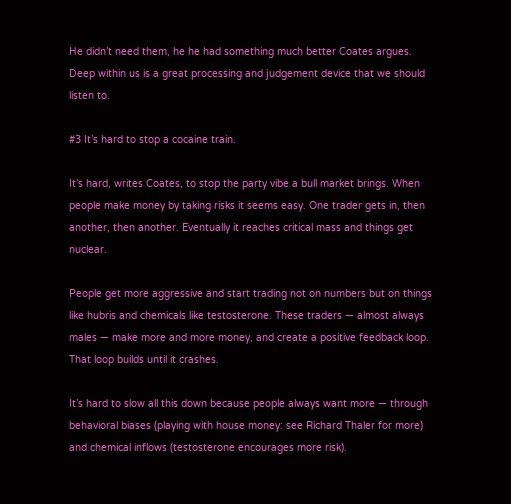He didn’t need them, he he had something much better Coates argues. Deep within us is a great processing and judgement device that we should listen to.

#3 It’s hard to stop a cocaine train.

It’s hard, writes Coates, to stop the party vibe a bull market brings. When people make money by taking risks it seems easy. One trader gets in, then another, then another. Eventually it reaches critical mass and things get nuclear.

People get more aggressive and start trading not on numbers but on things like hubris and chemicals like testosterone. These traders — almost always males — make more and more money, and create a positive feedback loop. That loop builds until it crashes.

It’s hard to slow all this down because people always want more — through behavioral biases (playing with house money: see Richard Thaler for more) and chemical inflows (testosterone encourages more risk).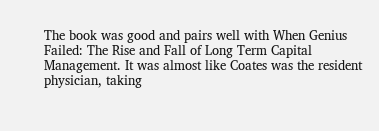The book was good and pairs well with When Genius Failed: The Rise and Fall of Long Term Capital Management. It was almost like Coates was the resident physician, taking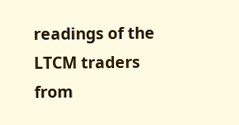readings of the LTCM traders from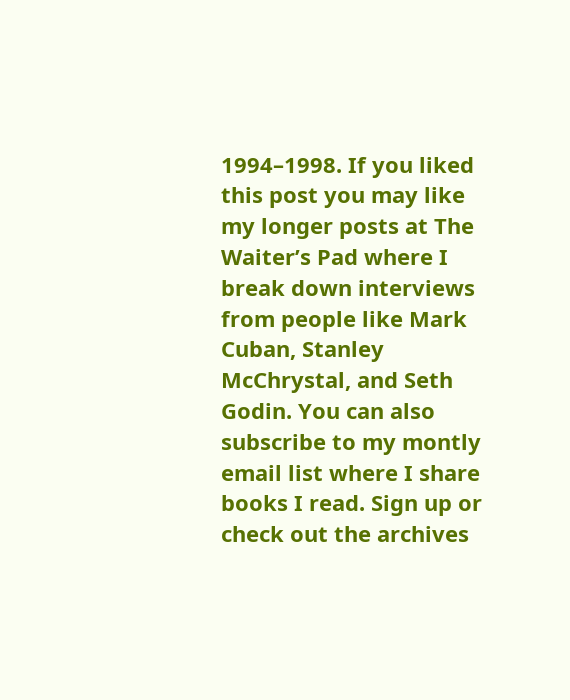1994–1998. If you liked this post you may like my longer posts at The Waiter’s Pad where I break down interviews from people like Mark Cuban, Stanley McChrystal, and Seth Godin. You can also subscribe to my montly email list where I share books I read. Sign up or check out the archives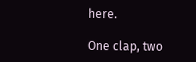here.

One clap, two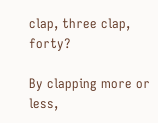clap, three clap, forty?

By clapping more or less,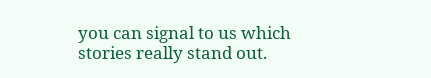you can signal to us which stories really stand out.